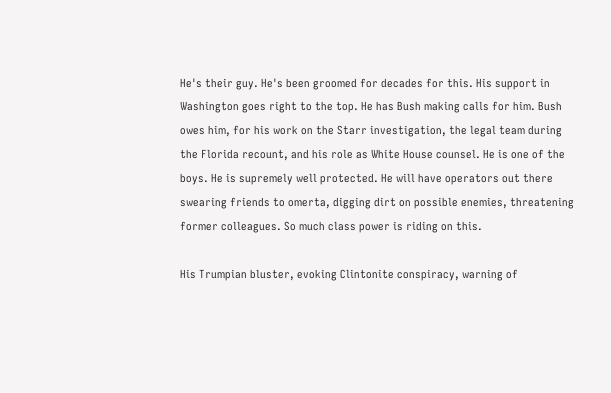He's their guy. He's been groomed for decades for this. His support in Washington goes right to the top. He has Bush making calls for him. Bush owes him, for his work on the Starr investigation, the legal team during the Florida recount, and his role as White House counsel. He is one of the boys. He is supremely well protected. He will have operators out there swearing friends to omerta, digging dirt on possible enemies, threatening former colleagues. So much class power is riding on this.

His Trumpian bluster, evoking Clintonite conspiracy, warning of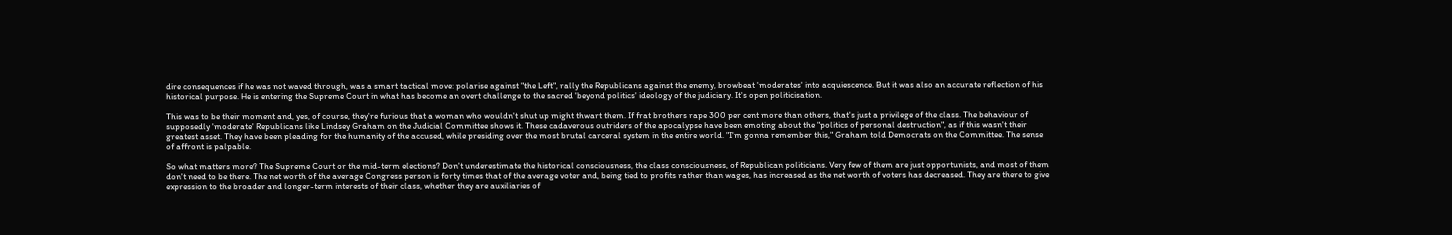dire consequences if he was not waved through, was a smart tactical move: polarise against "the Left", rally the Republicans against the enemy, browbeat 'moderates' into acquiescence. But it was also an accurate reflection of his historical purpose. He is entering the Supreme Court in what has become an overt challenge to the sacred 'beyond politics' ideology of the judiciary. It's open politicisation.

This was to be their moment and, yes, of course, they're furious that a woman who wouldn't shut up might thwart them. If frat brothers rape 300 per cent more than others, that's just a privilege of the class. The behaviour of supposedly 'moderate' Republicans like Lindsey Graham on the Judicial Committee shows it. These cadaverous outriders of the apocalypse have been emoting about the "politics of personal destruction", as if this wasn't their greatest asset. They have been pleading for the humanity of the accused, while presiding over the most brutal carceral system in the entire world. "I'm gonna remember this," Graham told Democrats on the Committee. The sense of affront is palpable.

So what matters more? The Supreme Court or the mid-term elections? Don't underestimate the historical consciousness, the class consciousness, of Republican politicians. Very few of them are just opportunists, and most of them don't need to be there. The net worth of the average Congress person is forty times that of the average voter and, being tied to profits rather than wages, has increased as the net worth of voters has decreased. They are there to give expression to the broader and longer-term interests of their class, whether they are auxiliaries of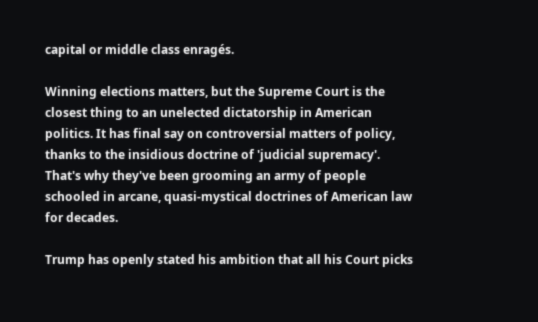capital or middle class enragés.

Winning elections matters, but the Supreme Court is the closest thing to an unelected dictatorship in American politics. It has final say on controversial matters of policy, thanks to the insidious doctrine of 'judicial supremacy'. That's why they've been grooming an army of people schooled in arcane, quasi-mystical doctrines of American law for decades.

Trump has openly stated his ambition that all his Court picks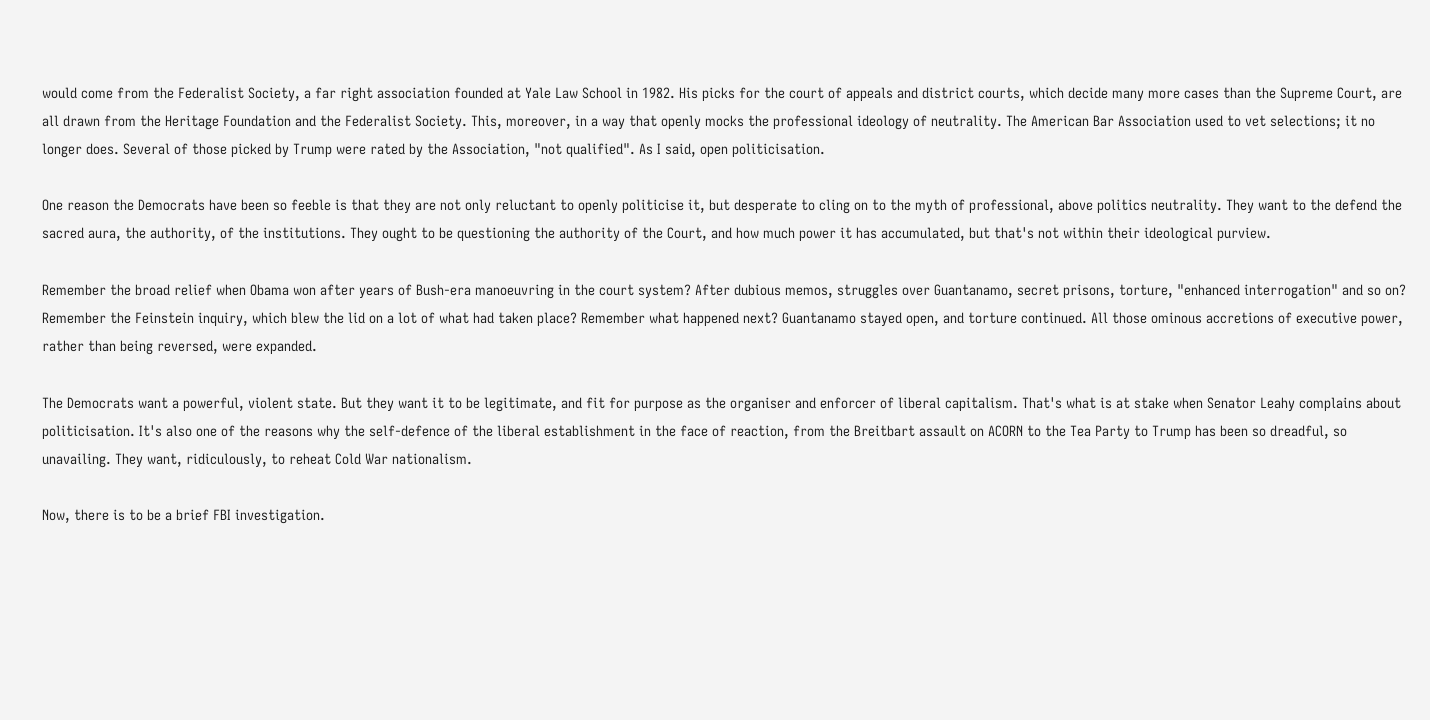would come from the Federalist Society, a far right association founded at Yale Law School in 1982. His picks for the court of appeals and district courts, which decide many more cases than the Supreme Court, are all drawn from the Heritage Foundation and the Federalist Society. This, moreover, in a way that openly mocks the professional ideology of neutrality. The American Bar Association used to vet selections; it no longer does. Several of those picked by Trump were rated by the Association, "not qualified". As I said, open politicisation.

One reason the Democrats have been so feeble is that they are not only reluctant to openly politicise it, but desperate to cling on to the myth of professional, above politics neutrality. They want to the defend the sacred aura, the authority, of the institutions. They ought to be questioning the authority of the Court, and how much power it has accumulated, but that's not within their ideological purview.

Remember the broad relief when Obama won after years of Bush-era manoeuvring in the court system? After dubious memos, struggles over Guantanamo, secret prisons, torture, "enhanced interrogation" and so on? Remember the Feinstein inquiry, which blew the lid on a lot of what had taken place? Remember what happened next? Guantanamo stayed open, and torture continued. All those ominous accretions of executive power, rather than being reversed, were expanded.

The Democrats want a powerful, violent state. But they want it to be legitimate, and fit for purpose as the organiser and enforcer of liberal capitalism. That's what is at stake when Senator Leahy complains about politicisation. It's also one of the reasons why the self-defence of the liberal establishment in the face of reaction, from the Breitbart assault on ACORN to the Tea Party to Trump has been so dreadful, so unavailing. They want, ridiculously, to reheat Cold War nationalism.

Now, there is to be a brief FBI investigation.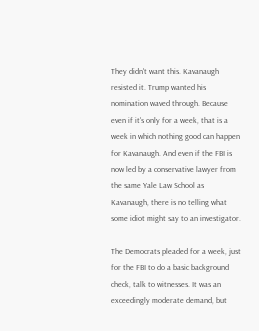They didn't want this. Kavanaugh resisted it. Trump wanted his nomination waved through. Because even if it's only for a week, that is a week in which nothing good can happen for Kavanaugh. And even if the FBI is now led by a conservative lawyer from the same Yale Law School as Kavanaugh, there is no telling what some idiot might say to an investigator.

The Democrats pleaded for a week, just for the FBI to do a basic background check, talk to witnesses. It was an exceedingly moderate demand, but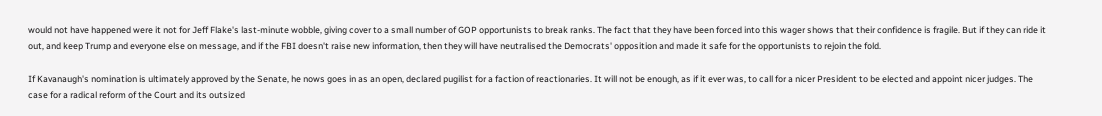would not have happened were it not for Jeff Flake's last-minute wobble, giving cover to a small number of GOP opportunists to break ranks. The fact that they have been forced into this wager shows that their confidence is fragile. But if they can ride it out, and keep Trump and everyone else on message, and if the FBI doesn't raise new information, then they will have neutralised the Democrats' opposition and made it safe for the opportunists to rejoin the fold.

If Kavanaugh's nomination is ultimately approved by the Senate, he nows goes in as an open, declared pugilist for a faction of reactionaries. It will not be enough, as if it ever was, to call for a nicer President to be elected and appoint nicer judges. The case for a radical reform of the Court and its outsized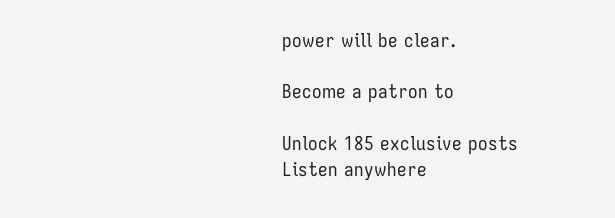power will be clear.

Become a patron to

Unlock 185 exclusive posts
Listen anywhere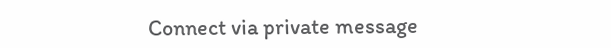Connect via private message